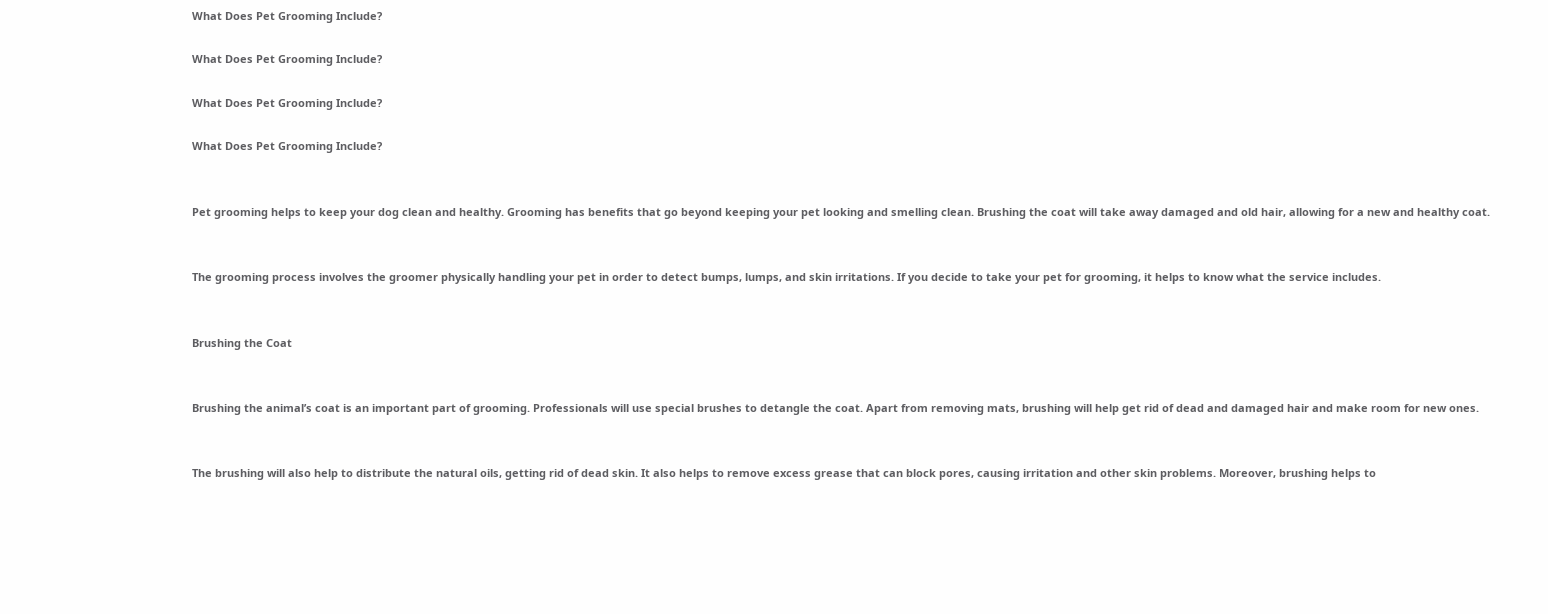What Does Pet Grooming Include?

What Does Pet Grooming Include?

What Does Pet Grooming Include?

What Does Pet Grooming Include?


Pet grooming helps to keep your dog clean and healthy. Grooming has benefits that go beyond keeping your pet looking and smelling clean. Brushing the coat will take away damaged and old hair, allowing for a new and healthy coat.


The grooming process involves the groomer physically handling your pet in order to detect bumps, lumps, and skin irritations. If you decide to take your pet for grooming, it helps to know what the service includes.


Brushing the Coat


Brushing the animal’s coat is an important part of grooming. Professionals will use special brushes to detangle the coat. Apart from removing mats, brushing will help get rid of dead and damaged hair and make room for new ones.


The brushing will also help to distribute the natural oils, getting rid of dead skin. It also helps to remove excess grease that can block pores, causing irritation and other skin problems. Moreover, brushing helps to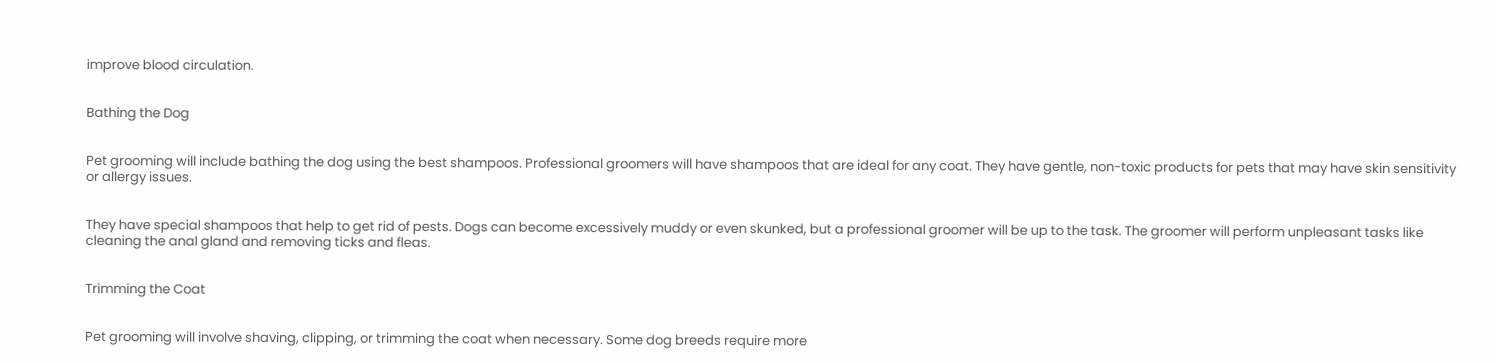improve blood circulation.


Bathing the Dog


Pet grooming will include bathing the dog using the best shampoos. Professional groomers will have shampoos that are ideal for any coat. They have gentle, non-toxic products for pets that may have skin sensitivity or allergy issues.


They have special shampoos that help to get rid of pests. Dogs can become excessively muddy or even skunked, but a professional groomer will be up to the task. The groomer will perform unpleasant tasks like cleaning the anal gland and removing ticks and fleas.


Trimming the Coat


Pet grooming will involve shaving, clipping, or trimming the coat when necessary. Some dog breeds require more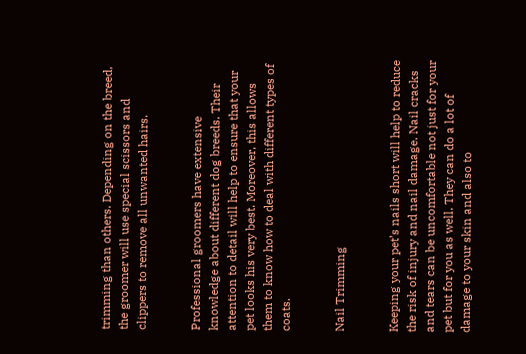trimming than others. Depending on the breed, the groomer will use special scissors and clippers to remove all unwanted hairs.


Professional groomers have extensive knowledge about different dog breeds. Their attention to detail will help to ensure that your pet looks his very best. Moreover, this allows them to know how to deal with different types of coats.


Nail Trimming


Keeping your pet’s nails short will help to reduce the risk of injury and nail damage. Nail cracks and tears can be uncomfortable not just for your pet but for you as well. They can do a lot of damage to your skin and also to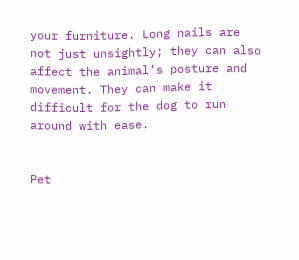your furniture. Long nails are not just unsightly; they can also affect the animal’s posture and movement. They can make it difficult for the dog to run around with ease.


Pet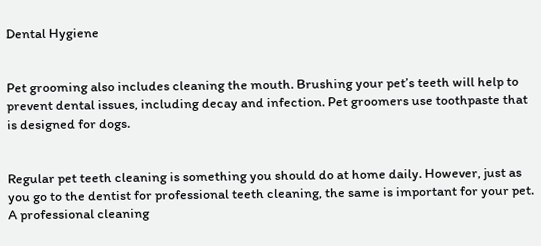Dental Hygiene


Pet grooming also includes cleaning the mouth. Brushing your pet’s teeth will help to prevent dental issues, including decay and infection. Pet groomers use toothpaste that is designed for dogs.


Regular pet teeth cleaning is something you should do at home daily. However, just as you go to the dentist for professional teeth cleaning, the same is important for your pet. A professional cleaning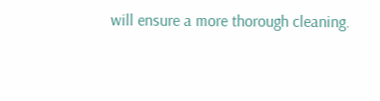will ensure a more thorough cleaning.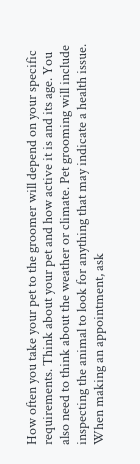How often you take your pet to the groomer will depend on your specific requirements. Think about your pet and how active it is and its age. You also need to think about the weather or climate. Pet grooming will include inspecting the animal to look for anything that may indicate a health issue. When making an appointment, ask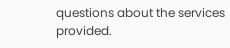questions about the services provided.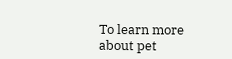To learn more about pet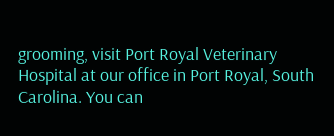grooming, visit Port Royal Veterinary Hospital at our office in Port Royal, South Carolina. You can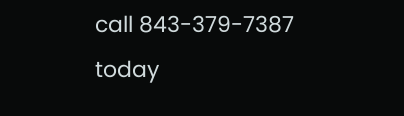call 843-379-7387 today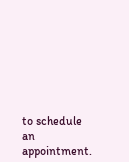to schedule an appointment.